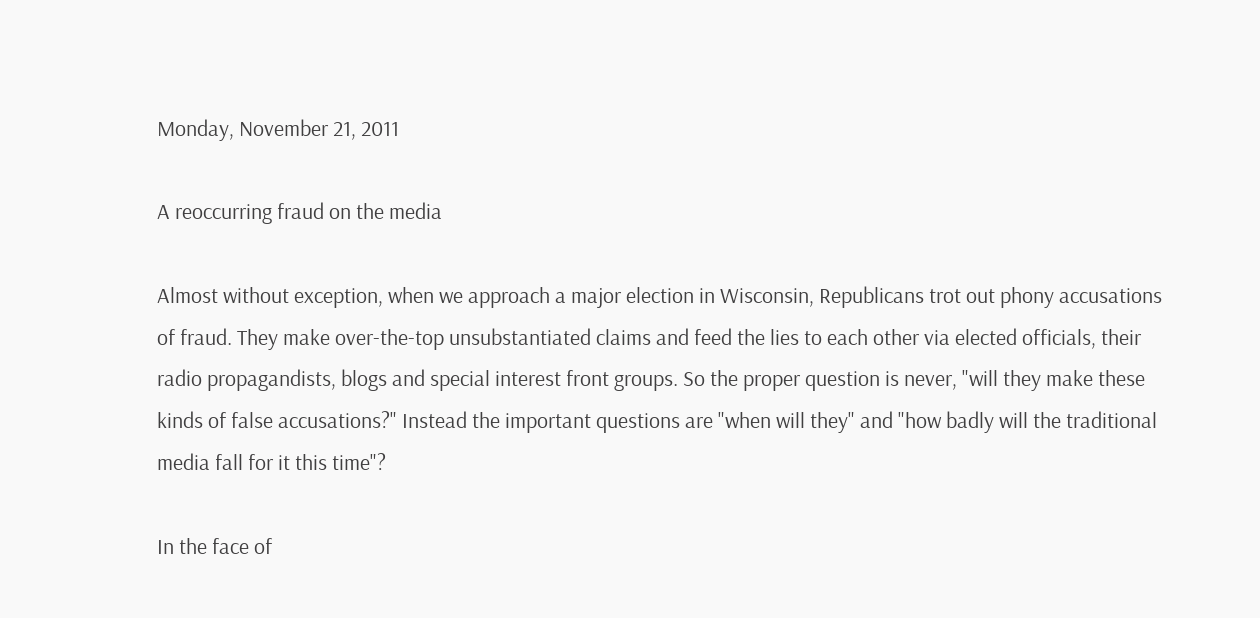Monday, November 21, 2011

A reoccurring fraud on the media

Almost without exception, when we approach a major election in Wisconsin, Republicans trot out phony accusations of fraud. They make over-the-top unsubstantiated claims and feed the lies to each other via elected officials, their radio propagandists, blogs and special interest front groups. So the proper question is never, "will they make these kinds of false accusations?" Instead the important questions are "when will they" and "how badly will the traditional media fall for it this time"?

In the face of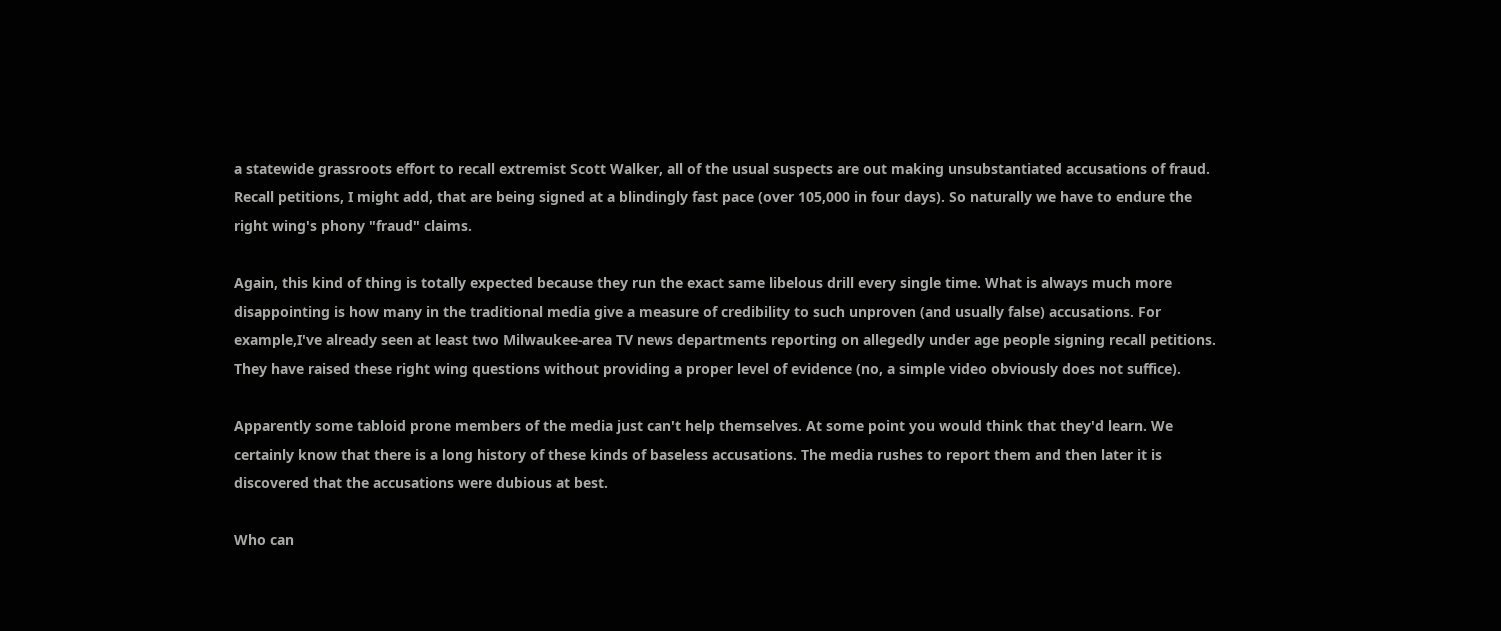a statewide grassroots effort to recall extremist Scott Walker, all of the usual suspects are out making unsubstantiated accusations of fraud. Recall petitions, I might add, that are being signed at a blindingly fast pace (over 105,000 in four days). So naturally we have to endure the right wing's phony "fraud" claims.

Again, this kind of thing is totally expected because they run the exact same libelous drill every single time. What is always much more disappointing is how many in the traditional media give a measure of credibility to such unproven (and usually false) accusations. For example,I've already seen at least two Milwaukee-area TV news departments reporting on allegedly under age people signing recall petitions. They have raised these right wing questions without providing a proper level of evidence (no, a simple video obviously does not suffice).

Apparently some tabloid prone members of the media just can't help themselves. At some point you would think that they'd learn. We certainly know that there is a long history of these kinds of baseless accusations. The media rushes to report them and then later it is discovered that the accusations were dubious at best.

Who can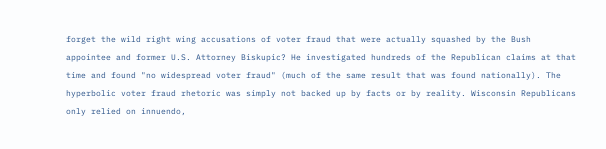forget the wild right wing accusations of voter fraud that were actually squashed by the Bush appointee and former U.S. Attorney Biskupic? He investigated hundreds of the Republican claims at that time and found "no widespread voter fraud" (much of the same result that was found nationally). The hyperbolic voter fraud rhetoric was simply not backed up by facts or by reality. Wisconsin Republicans only relied on innuendo,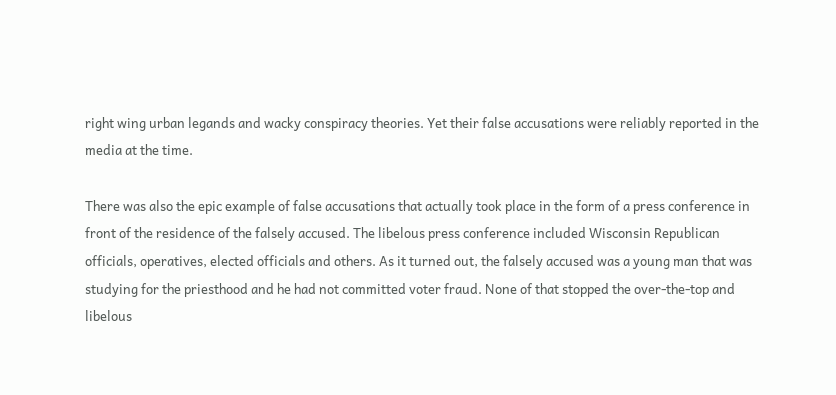right wing urban legands and wacky conspiracy theories. Yet their false accusations were reliably reported in the media at the time.

There was also the epic example of false accusations that actually took place in the form of a press conference in front of the residence of the falsely accused. The libelous press conference included Wisconsin Republican officials, operatives, elected officials and others. As it turned out, the falsely accused was a young man that was studying for the priesthood and he had not committed voter fraud. None of that stopped the over-the-top and libelous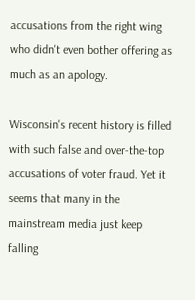accusations from the right wing who didn't even bother offering as much as an apology.

Wisconsin's recent history is filled with such false and over-the-top accusations of voter fraud. Yet it seems that many in the mainstream media just keep falling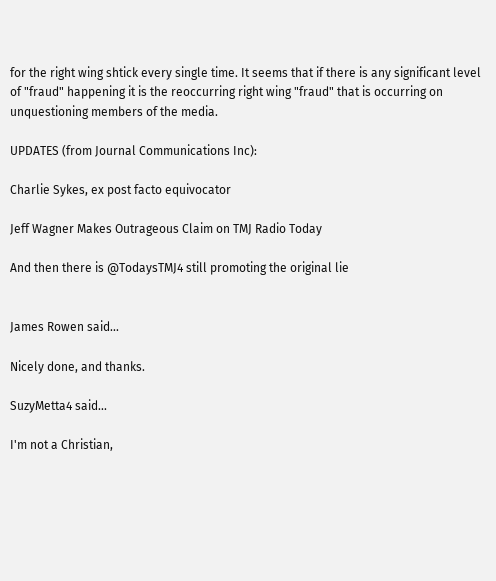for the right wing shtick every single time. It seems that if there is any significant level of "fraud" happening it is the reoccurring right wing "fraud" that is occurring on unquestioning members of the media.

UPDATES (from Journal Communications Inc):

Charlie Sykes, ex post facto equivocator

Jeff Wagner Makes Outrageous Claim on TMJ Radio Today

And then there is @TodaysTMJ4 still promoting the original lie


James Rowen said...

Nicely done, and thanks.

SuzyMetta4 said...

I'm not a Christian,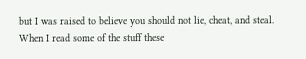but I was raised to believe you should not lie, cheat, and steal. When I read some of the stuff these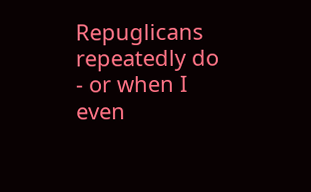Repuglicans repeatedly do - or when I even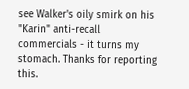see Walker's oily smirk on his "Karin" anti-recall commercials - it turns my stomach. Thanks for reporting this.